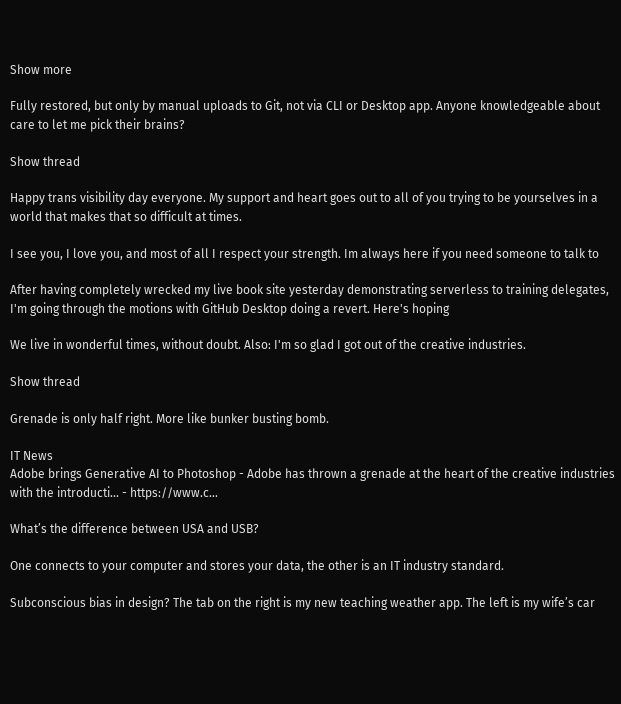Show more

Fully restored, but only by manual uploads to Git, not via CLI or Desktop app. Anyone knowledgeable about care to let me pick their brains?

Show thread

Happy trans visibility day everyone. My support and heart goes out to all of you trying to be yourselves in a world that makes that so difficult at times.

I see you, I love you, and most of all I respect your strength. Im always here if you need someone to talk to

After having completely wrecked my live book site yesterday demonstrating serverless to training delegates, I'm going through the motions with GitHub Desktop doing a revert. Here's hoping

We live in wonderful times, without doubt. Also: I'm so glad I got out of the creative industries.

Show thread

Grenade is only half right. More like bunker busting bomb.

IT News
Adobe brings Generative AI to Photoshop - Adobe has thrown a grenade at the heart of the creative industries with the introducti... - https://www.c...

What’s the difference between USA and USB?

One connects to your computer and stores your data, the other is an IT industry standard.

Subconscious bias in design? The tab on the right is my new teaching weather app. The left is my wife’s car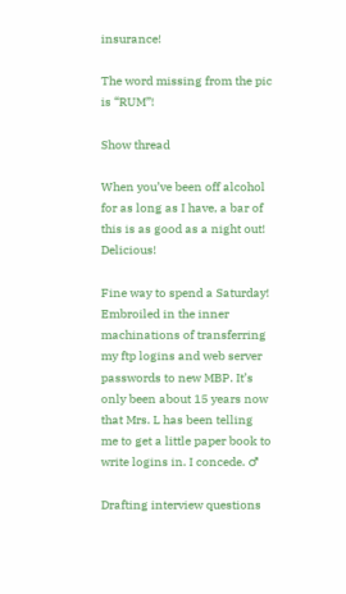insurance!

The word missing from the pic is “RUM”!

Show thread

When you’ve been off alcohol for as long as I have, a bar of this is as good as a night out! Delicious!

Fine way to spend a Saturday! Embroiled in the inner machinations of transferring my ftp logins and web server passwords to new MBP. It’s only been about 15 years now that Mrs. L has been telling me to get a little paper book to write logins in. I concede. ♂

Drafting interview questions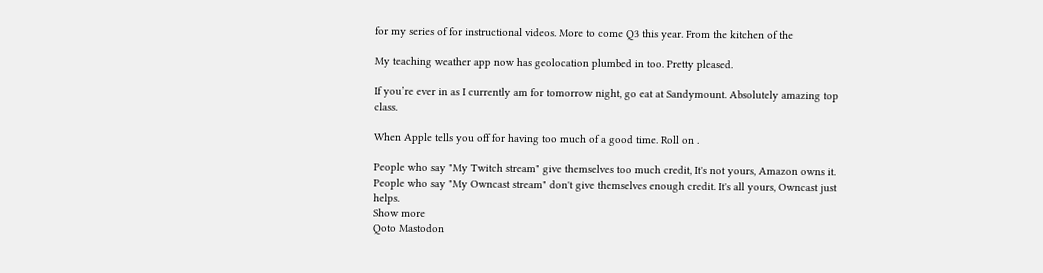for my series of for instructional videos. More to come Q3 this year. From the kitchen of the

My teaching weather app now has geolocation plumbed in too. Pretty pleased.

If you’re ever in as I currently am for tomorrow night, go eat at Sandymount. Absolutely amazing top class.

When Apple tells you off for having too much of a good time. Roll on .

People who say "My Twitch stream" give themselves too much credit, It's not yours, Amazon owns it. People who say "My Owncast stream" don't give themselves enough credit. It's all yours, Owncast just helps.
Show more
Qoto Mastodon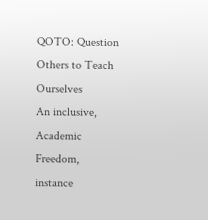QOTO: Question Others to Teach Ourselves
An inclusive, Academic Freedom, instance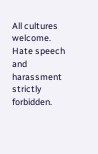All cultures welcome.
Hate speech and harassment strictly forbidden.